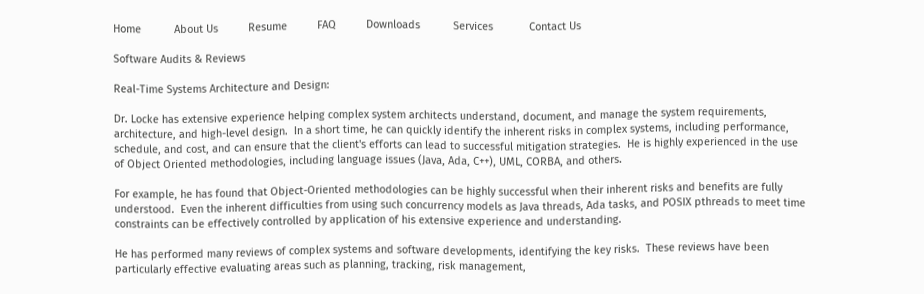Home           About Us          Resume          FAQ          Downloads           Services            Contact Us

Software Audits & Reviews

Real-Time Systems Architecture and Design:

Dr. Locke has extensive experience helping complex system architects understand, document, and manage the system requirements, architecture, and high-level design.  In a short time, he can quickly identify the inherent risks in complex systems, including performance, schedule, and cost, and can ensure that the client's efforts can lead to successful mitigation strategies.  He is highly experienced in the use of Object Oriented methodologies, including language issues (Java, Ada, C++), UML, CORBA, and others.

For example, he has found that Object-Oriented methodologies can be highly successful when their inherent risks and benefits are fully understood.  Even the inherent difficulties from using such concurrency models as Java threads, Ada tasks, and POSIX pthreads to meet time constraints can be effectively controlled by application of his extensive experience and understanding.

He has performed many reviews of complex systems and software developments, identifying the key risks.  These reviews have been particularly effective evaluating areas such as planning, tracking, risk management,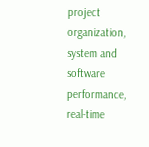project organization, system and software performance, real-time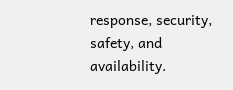response, security, safety, and availability.